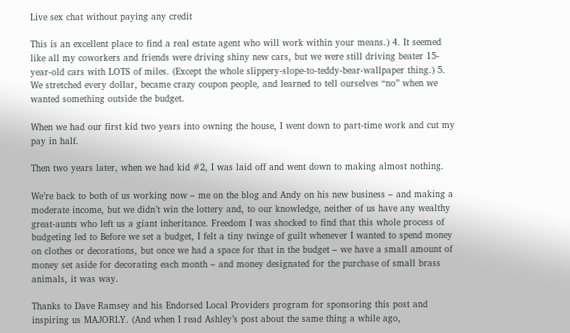Live sex chat without paying any credit

This is an excellent place to find a real estate agent who will work within your means.) 4. It seemed like all my coworkers and friends were driving shiny new cars, but we were still driving beater 15-year-old cars with LOTS of miles. (Except the whole slippery-slope-to-teddy-bear-wallpaper thing.) 5. We stretched every dollar, became crazy coupon people, and learned to tell ourselves “no” when we wanted something outside the budget.

When we had our first kid two years into owning the house, I went down to part-time work and cut my pay in half.

Then two years later, when we had kid #2, I was laid off and went down to making almost nothing.

We’re back to both of us working now – me on the blog and Andy on his new business – and making a moderate income, but we didn’t win the lottery and, to our knowledge, neither of us have any wealthy great-aunts who left us a giant inheritance. Freedom I was shocked to find that this whole process of budgeting led to Before we set a budget, I felt a tiny twinge of guilt whenever I wanted to spend money on clothes or decorations, but once we had a space for that in the budget – we have a small amount of money set aside for decorating each month – and money designated for the purchase of small brass animals, it was way.

Thanks to Dave Ramsey and his Endorsed Local Providers program for sponsoring this post and inspiring us MAJORLY. (And when I read Ashley’s post about the same thing a while ago,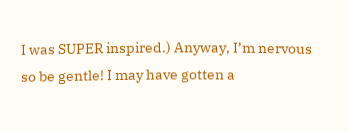I was SUPER inspired.) Anyway, I’m nervous so be gentle! I may have gotten a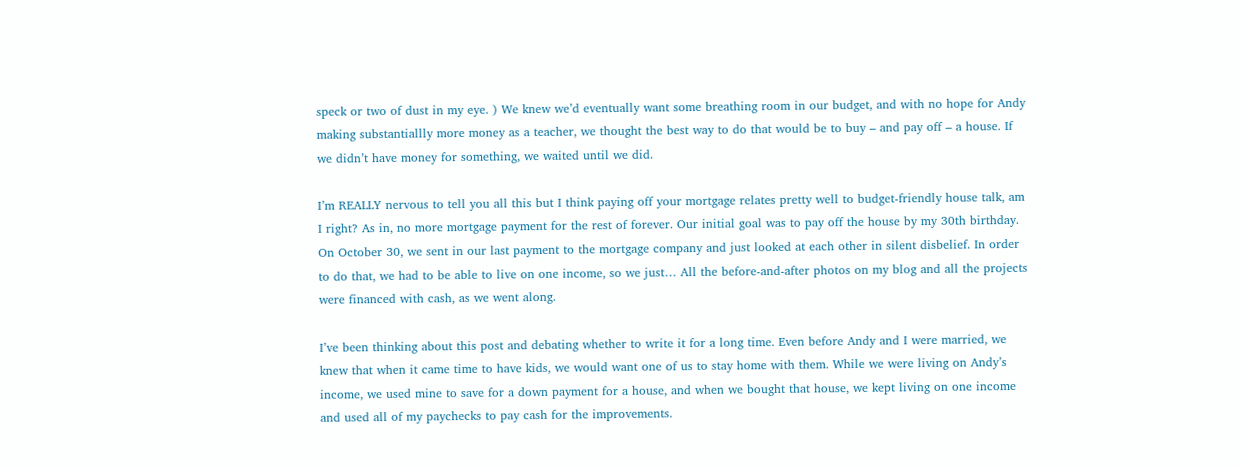speck or two of dust in my eye. ) We knew we’d eventually want some breathing room in our budget, and with no hope for Andy making substantiallly more money as a teacher, we thought the best way to do that would be to buy – and pay off – a house. If we didn’t have money for something, we waited until we did.

I’m REALLY nervous to tell you all this but I think paying off your mortgage relates pretty well to budget-friendly house talk, am I right? As in, no more mortgage payment for the rest of forever. Our initial goal was to pay off the house by my 30th birthday. On October 30, we sent in our last payment to the mortgage company and just looked at each other in silent disbelief. In order to do that, we had to be able to live on one income, so we just… All the before-and-after photos on my blog and all the projects were financed with cash, as we went along.

I’ve been thinking about this post and debating whether to write it for a long time. Even before Andy and I were married, we knew that when it came time to have kids, we would want one of us to stay home with them. While we were living on Andy’s income, we used mine to save for a down payment for a house, and when we bought that house, we kept living on one income and used all of my paychecks to pay cash for the improvements.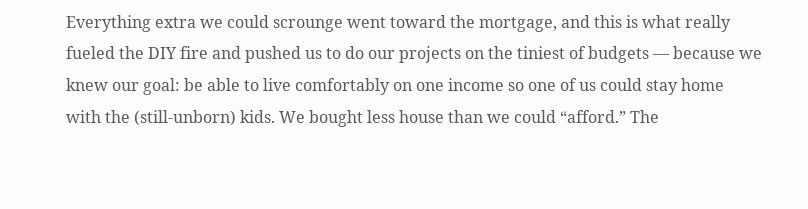Everything extra we could scrounge went toward the mortgage, and this is what really fueled the DIY fire and pushed us to do our projects on the tiniest of budgets — because we knew our goal: be able to live comfortably on one income so one of us could stay home with the (still-unborn) kids. We bought less house than we could “afford.” The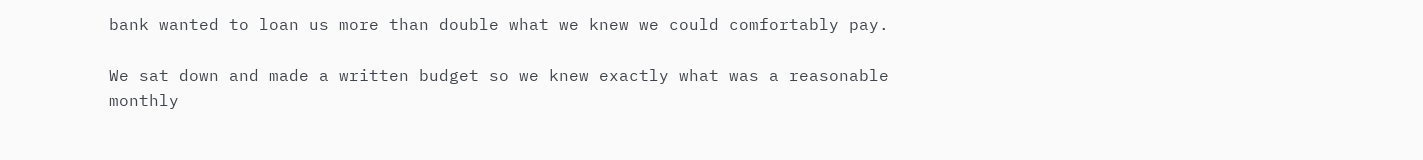bank wanted to loan us more than double what we knew we could comfortably pay.

We sat down and made a written budget so we knew exactly what was a reasonable monthly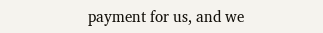payment for us, and we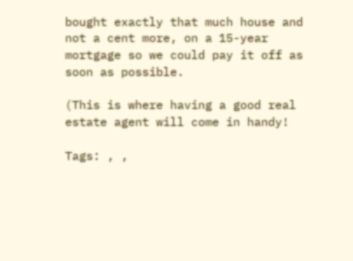bought exactly that much house and not a cent more, on a 15-year mortgage so we could pay it off as soon as possible.

(This is where having a good real estate agent will come in handy!

Tags: , ,